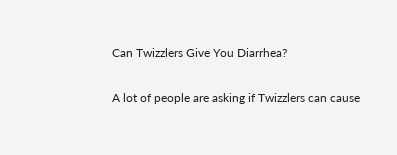Can Twizzlers Give You Diarrhea?

A lot of people are asking if Twizzlers can cause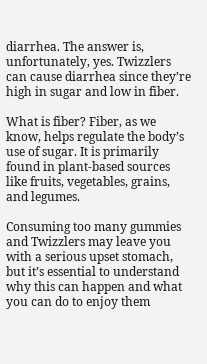diarrhea. The answer is, unfortunately, yes. Twizzlers can cause diarrhea since they’re high in sugar and low in fiber.

What is fiber? Fiber, as we know, helps regulate the body’s use of sugar. It is primarily found in plant-based sources like fruits, vegetables, grains, and legumes.

Consuming too many gummies and Twizzlers may leave you with a serious upset stomach, but it’s essential to understand why this can happen and what you can do to enjoy them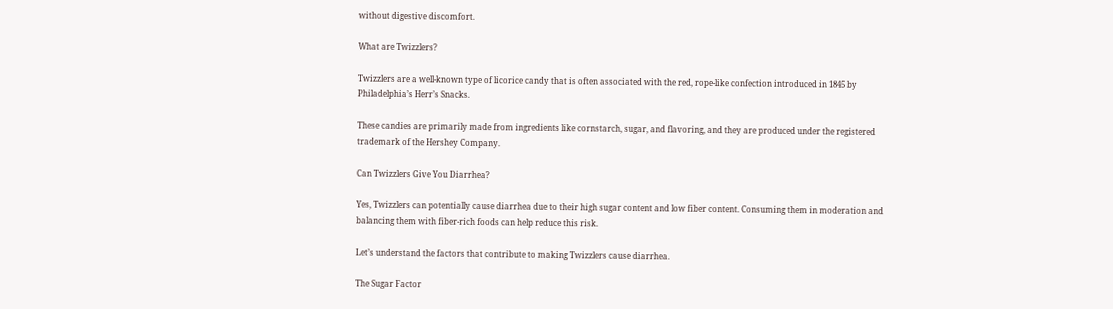without digestive discomfort.

What are Twizzlers?

Twizzlers are a well-known type of licorice candy that is often associated with the red, rope-like confection introduced in 1845 by Philadelphia’s Herr’s Snacks.

These candies are primarily made from ingredients like cornstarch, sugar, and flavoring, and they are produced under the registered trademark of the Hershey Company.

Can Twizzlers Give You Diarrhea?

Yes, Twizzlers can potentially cause diarrhea due to their high sugar content and low fiber content. Consuming them in moderation and balancing them with fiber-rich foods can help reduce this risk.

Let’s understand the factors that contribute to making Twizzlers cause diarrhea.

The Sugar Factor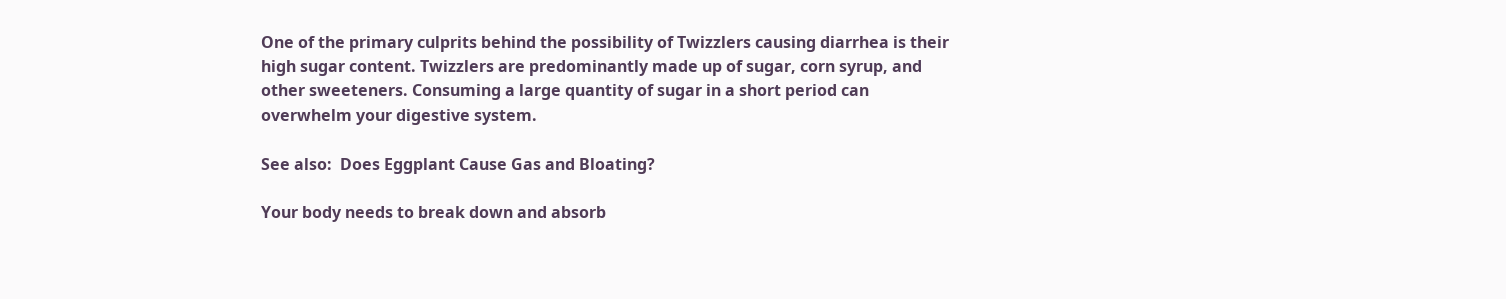One of the primary culprits behind the possibility of Twizzlers causing diarrhea is their high sugar content. Twizzlers are predominantly made up of sugar, corn syrup, and other sweeteners. Consuming a large quantity of sugar in a short period can overwhelm your digestive system.

See also:  Does Eggplant Cause Gas and Bloating?

Your body needs to break down and absorb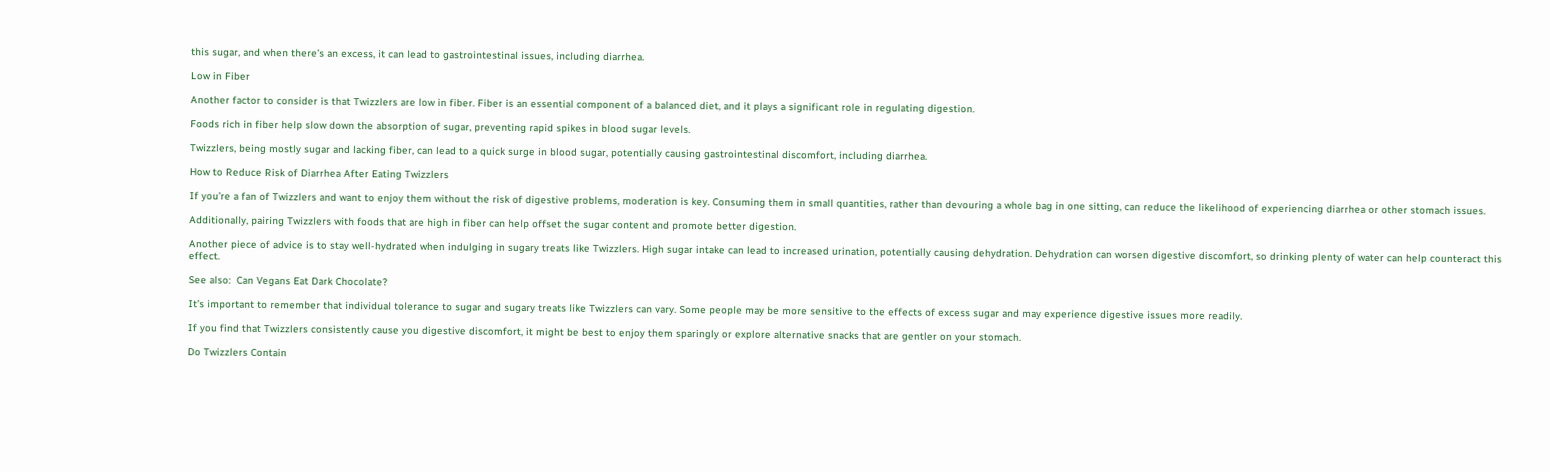this sugar, and when there’s an excess, it can lead to gastrointestinal issues, including diarrhea.

Low in Fiber

Another factor to consider is that Twizzlers are low in fiber. Fiber is an essential component of a balanced diet, and it plays a significant role in regulating digestion.

Foods rich in fiber help slow down the absorption of sugar, preventing rapid spikes in blood sugar levels.

Twizzlers, being mostly sugar and lacking fiber, can lead to a quick surge in blood sugar, potentially causing gastrointestinal discomfort, including diarrhea.

How to Reduce Risk of Diarrhea After Eating Twizzlers

If you’re a fan of Twizzlers and want to enjoy them without the risk of digestive problems, moderation is key. Consuming them in small quantities, rather than devouring a whole bag in one sitting, can reduce the likelihood of experiencing diarrhea or other stomach issues.

Additionally, pairing Twizzlers with foods that are high in fiber can help offset the sugar content and promote better digestion.

Another piece of advice is to stay well-hydrated when indulging in sugary treats like Twizzlers. High sugar intake can lead to increased urination, potentially causing dehydration. Dehydration can worsen digestive discomfort, so drinking plenty of water can help counteract this effect.

See also:  Can Vegans Eat Dark Chocolate?

It’s important to remember that individual tolerance to sugar and sugary treats like Twizzlers can vary. Some people may be more sensitive to the effects of excess sugar and may experience digestive issues more readily.

If you find that Twizzlers consistently cause you digestive discomfort, it might be best to enjoy them sparingly or explore alternative snacks that are gentler on your stomach.

Do Twizzlers Contain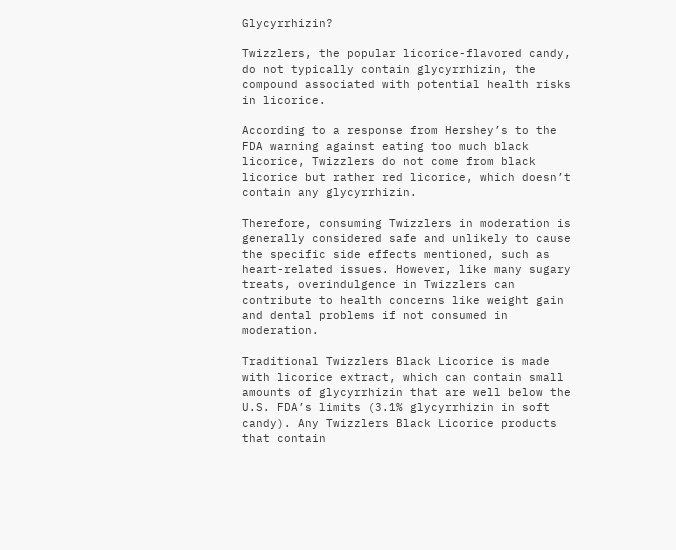Glycyrrhizin?

Twizzlers, the popular licorice-flavored candy, do not typically contain glycyrrhizin, the compound associated with potential health risks in licorice.

According to a response from Hershey’s to the FDA warning against eating too much black licorice, Twizzlers do not come from black licorice but rather red licorice, which doesn’t contain any glycyrrhizin.

Therefore, consuming Twizzlers in moderation is generally considered safe and unlikely to cause the specific side effects mentioned, such as heart-related issues. However, like many sugary treats, overindulgence in Twizzlers can contribute to health concerns like weight gain and dental problems if not consumed in moderation.

Traditional Twizzlers Black Licorice is made with licorice extract, which can contain small amounts of glycyrrhizin that are well below the U.S. FDA’s limits (3.1% glycyrrhizin in soft candy). Any Twizzlers Black Licorice products that contain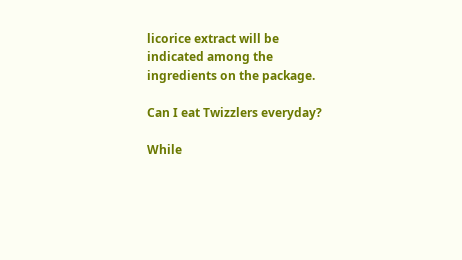licorice extract will be indicated among the ingredients on the package.

Can I eat Twizzlers everyday?

While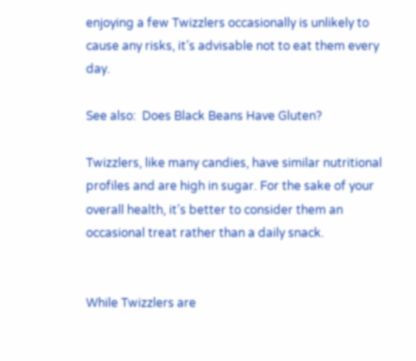enjoying a few Twizzlers occasionally is unlikely to cause any risks, it’s advisable not to eat them every day.

See also:  Does Black Beans Have Gluten?

Twizzlers, like many candies, have similar nutritional profiles and are high in sugar. For the sake of your overall health, it’s better to consider them an occasional treat rather than a daily snack.


While Twizzlers are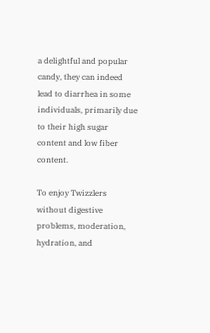a delightful and popular candy, they can indeed lead to diarrhea in some individuals, primarily due to their high sugar content and low fiber content.

To enjoy Twizzlers without digestive problems, moderation, hydration, and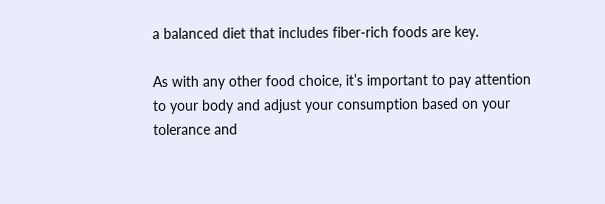a balanced diet that includes fiber-rich foods are key.

As with any other food choice, it’s important to pay attention to your body and adjust your consumption based on your tolerance and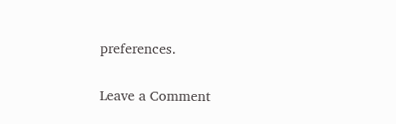preferences.

Leave a Comment